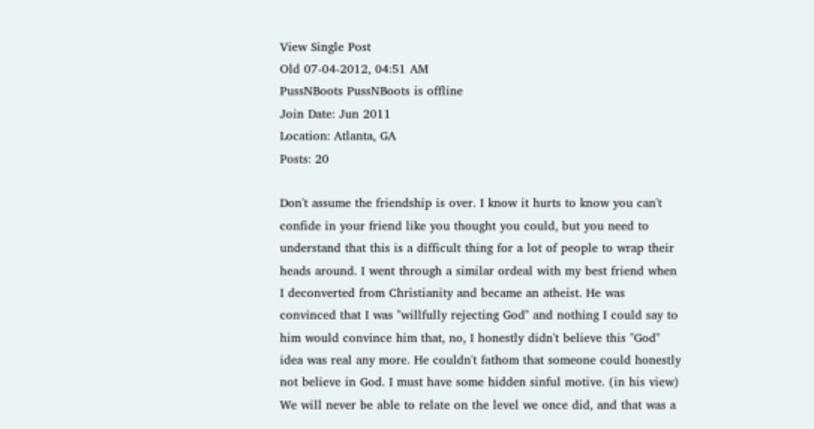View Single Post
Old 07-04-2012, 04:51 AM
PussNBoots PussNBoots is offline
Join Date: Jun 2011
Location: Atlanta, GA
Posts: 20

Don't assume the friendship is over. I know it hurts to know you can't confide in your friend like you thought you could, but you need to understand that this is a difficult thing for a lot of people to wrap their heads around. I went through a similar ordeal with my best friend when I deconverted from Christianity and became an atheist. He was convinced that I was "willfully rejecting God" and nothing I could say to him would convince him that, no, I honestly didn't believe this "God" idea was real any more. He couldn't fathom that someone could honestly not believe in God. I must have some hidden sinful motive. (in his view) We will never be able to relate on the level we once did, and that was a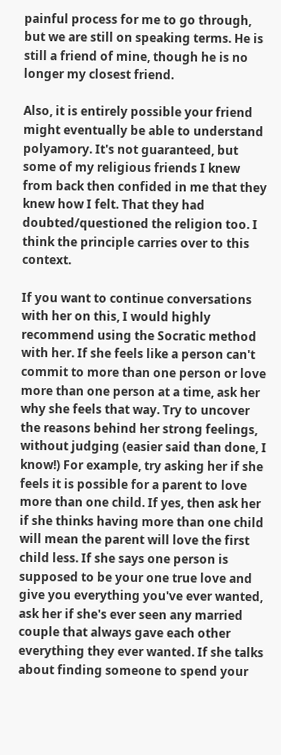painful process for me to go through, but we are still on speaking terms. He is still a friend of mine, though he is no longer my closest friend.

Also, it is entirely possible your friend might eventually be able to understand polyamory. It's not guaranteed, but some of my religious friends I knew from back then confided in me that they knew how I felt. That they had doubted/questioned the religion too. I think the principle carries over to this context.

If you want to continue conversations with her on this, I would highly recommend using the Socratic method with her. If she feels like a person can't commit to more than one person or love more than one person at a time, ask her why she feels that way. Try to uncover the reasons behind her strong feelings, without judging (easier said than done, I know!) For example, try asking her if she feels it is possible for a parent to love more than one child. If yes, then ask her if she thinks having more than one child will mean the parent will love the first child less. If she says one person is supposed to be your one true love and give you everything you've ever wanted, ask her if she's ever seen any married couple that always gave each other everything they ever wanted. If she talks about finding someone to spend your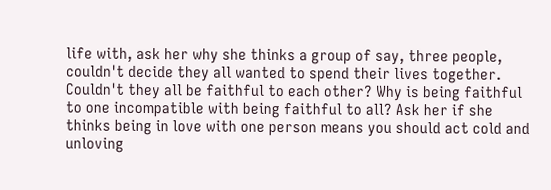life with, ask her why she thinks a group of say, three people, couldn't decide they all wanted to spend their lives together. Couldn't they all be faithful to each other? Why is being faithful to one incompatible with being faithful to all? Ask her if she thinks being in love with one person means you should act cold and unloving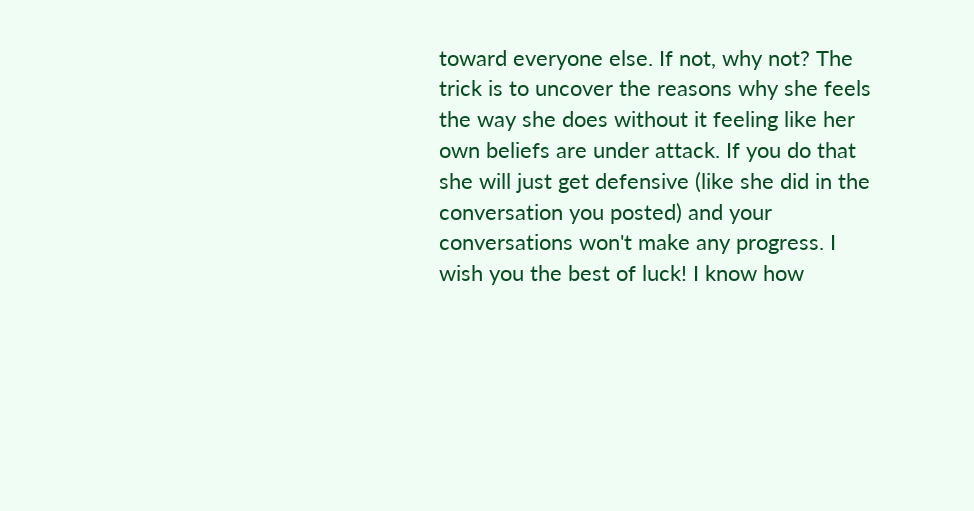toward everyone else. If not, why not? The trick is to uncover the reasons why she feels the way she does without it feeling like her own beliefs are under attack. If you do that she will just get defensive (like she did in the conversation you posted) and your conversations won't make any progress. I wish you the best of luck! I know how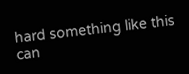hard something like this can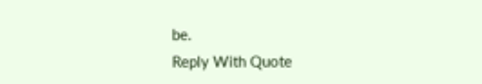be.
Reply With Quote